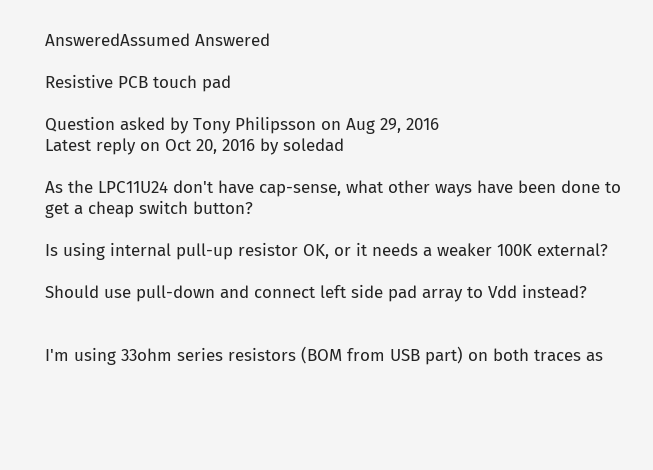AnsweredAssumed Answered

Resistive PCB touch pad

Question asked by Tony Philipsson on Aug 29, 2016
Latest reply on Oct 20, 2016 by soledad

As the LPC11U24 don't have cap-sense, what other ways have been done to get a cheap switch button?

Is using internal pull-up resistor OK, or it needs a weaker 100K external?

Should use pull-down and connect left side pad array to Vdd instead?


I'm using 33ohm series resistors (BOM from USB part) on both traces as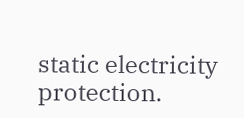static electricity protection.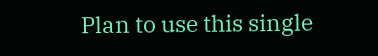Plan to use this single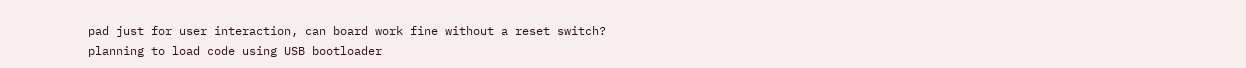pad just for user interaction, can board work fine without a reset switch?
planning to load code using USB bootloader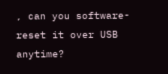, can you software-reset it over USB anytime?